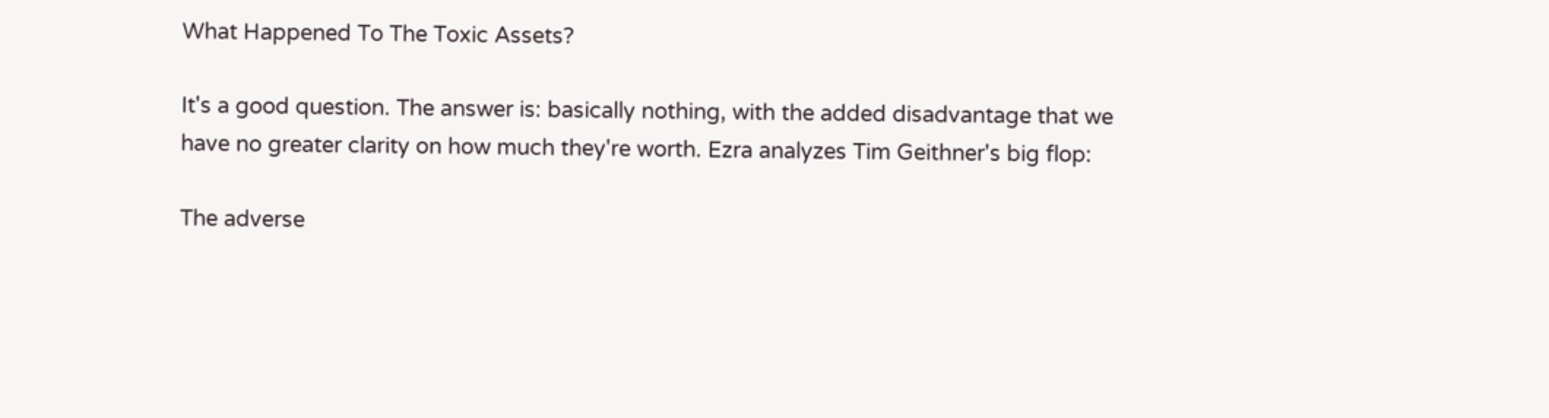What Happened To The Toxic Assets?

It's a good question. The answer is: basically nothing, with the added disadvantage that we have no greater clarity on how much they're worth. Ezra analyzes Tim Geithner's big flop:

The adverse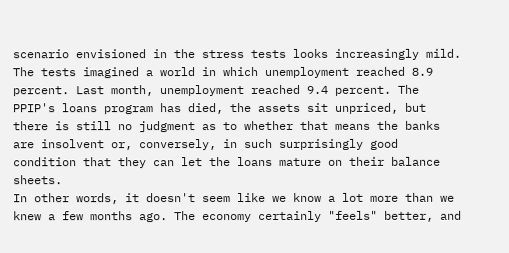scenario envisioned in the stress tests looks increasingly mild. The tests imagined a world in which unemployment reached 8.9 percent. Last month, unemployment reached 9.4 percent. The PPIP's loans program has died, the assets sit unpriced, but there is still no judgment as to whether that means the banks are insolvent or, conversely, in such surprisingly good condition that they can let the loans mature on their balance sheets.
In other words, it doesn't seem like we know a lot more than we knew a few months ago. The economy certainly "feels" better, and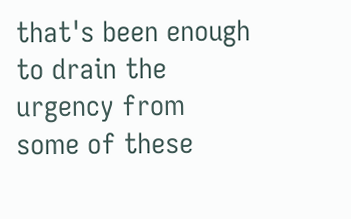that's been enough to drain the urgency from some of these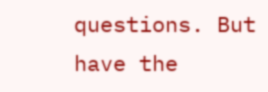questions. But have the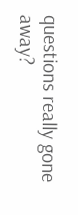questions really gone away?